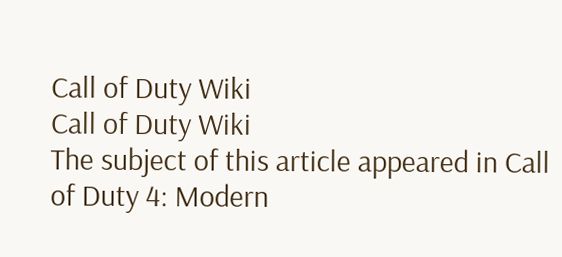Call of Duty Wiki
Call of Duty Wiki
The subject of this article appeared in Call of Duty 4: Modern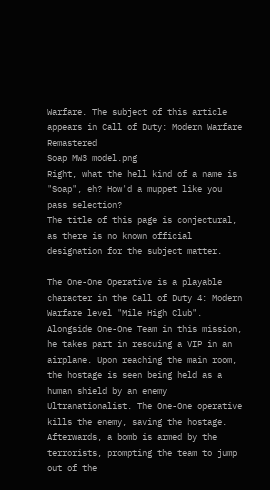Warfare. The subject of this article appears in Call of Duty: Modern Warfare Remastered
Soap MW3 model.png
Right, what the hell kind of a name is "Soap", eh? How'd a muppet like you pass selection?
The title of this page is conjectural, as there is no known official designation for the subject matter.

The One-One Operative is a playable character in the Call of Duty 4: Modern Warfare level "Mile High Club". Alongside One-One Team in this mission, he takes part in rescuing a VIP in an airplane. Upon reaching the main room, the hostage is seen being held as a human shield by an enemy Ultranationalist. The One-One operative kills the enemy, saving the hostage. Afterwards, a bomb is armed by the terrorists, prompting the team to jump out of the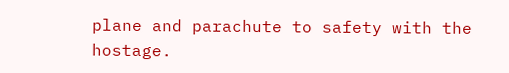plane and parachute to safety with the hostage.